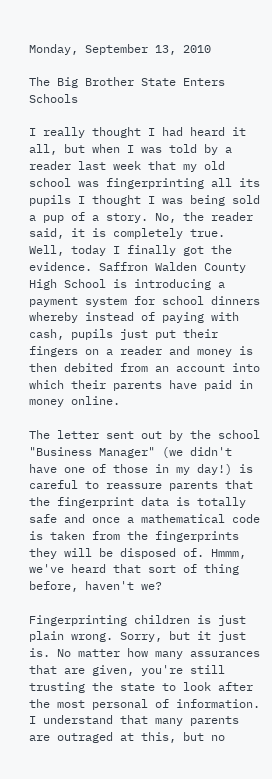Monday, September 13, 2010

The Big Brother State Enters Schools

I really thought I had heard it all, but when I was told by a reader last week that my old school was fingerprinting all its pupils I thought I was being sold a pup of a story. No, the reader said, it is completely true. Well, today I finally got the evidence. Saffron Walden County High School is introducing a payment system for school dinners whereby instead of paying with cash, pupils just put their fingers on a reader and money is then debited from an account into which their parents have paid in money online.

The letter sent out by the school "Business Manager" (we didn't have one of those in my day!) is careful to reassure parents that the fingerprint data is totally safe and once a mathematical code is taken from the fingerprints they will be disposed of. Hmmm, we've heard that sort of thing before, haven't we?

Fingerprinting children is just plain wrong. Sorry, but it just is. No matter how many assurances that are given, you're still trusting the state to look after the most personal of information.
I understand that many parents are outraged at this, but no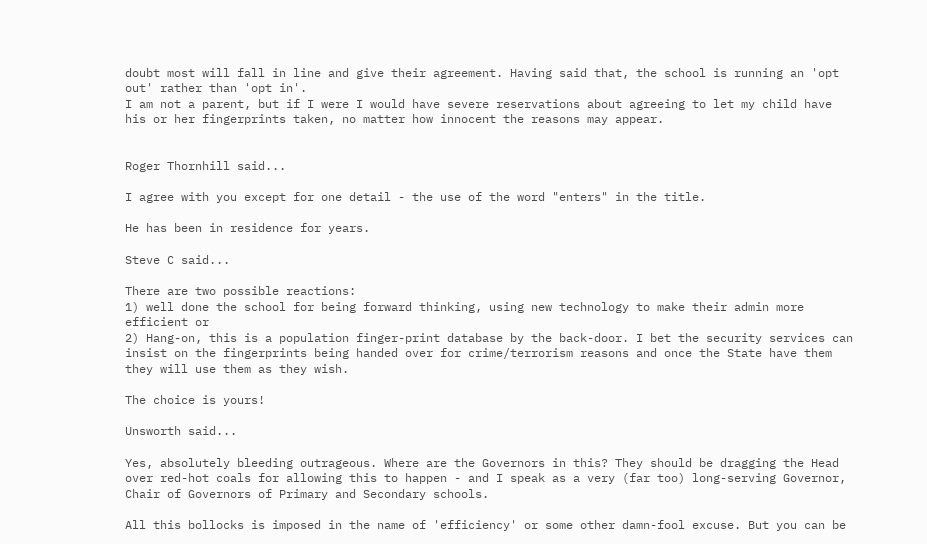doubt most will fall in line and give their agreement. Having said that, the school is running an 'opt out' rather than 'opt in'.
I am not a parent, but if I were I would have severe reservations about agreeing to let my child have his or her fingerprints taken, no matter how innocent the reasons may appear.


Roger Thornhill said...

I agree with you except for one detail - the use of the word "enters" in the title.

He has been in residence for years.

Steve C said...

There are two possible reactions:
1) well done the school for being forward thinking, using new technology to make their admin more efficient or
2) Hang-on, this is a population finger-print database by the back-door. I bet the security services can insist on the fingerprints being handed over for crime/terrorism reasons and once the State have them they will use them as they wish.

The choice is yours!

Unsworth said...

Yes, absolutely bleeding outrageous. Where are the Governors in this? They should be dragging the Head over red-hot coals for allowing this to happen - and I speak as a very (far too) long-serving Governor, Chair of Governors of Primary and Secondary schools.

All this bollocks is imposed in the name of 'efficiency' or some other damn-fool excuse. But you can be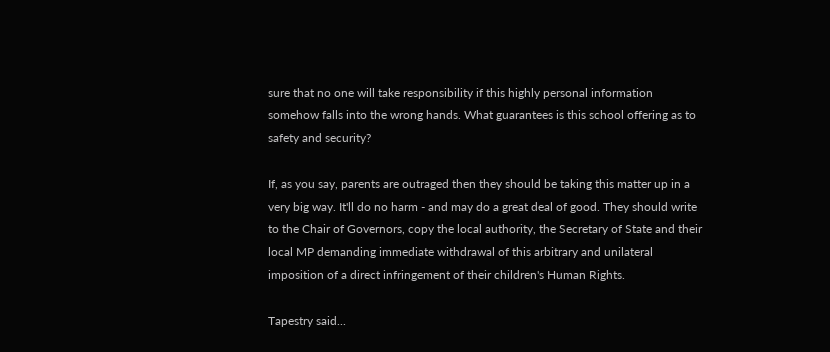sure that no one will take responsibility if this highly personal information somehow falls into the wrong hands. What guarantees is this school offering as to safety and security?

If, as you say, parents are outraged then they should be taking this matter up in a very big way. It'll do no harm - and may do a great deal of good. They should write to the Chair of Governors, copy the local authority, the Secretary of State and their local MP demanding immediate withdrawal of this arbitrary and unilateral imposition of a direct infringement of their children's Human Rights.

Tapestry said...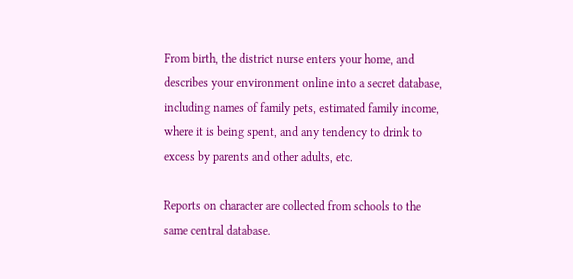From birth, the district nurse enters your home, and describes your environment online into a secret database, including names of family pets, estimated family income, where it is being spent, and any tendency to drink to excess by parents and other adults, etc.

Reports on character are collected from schools to the same central database.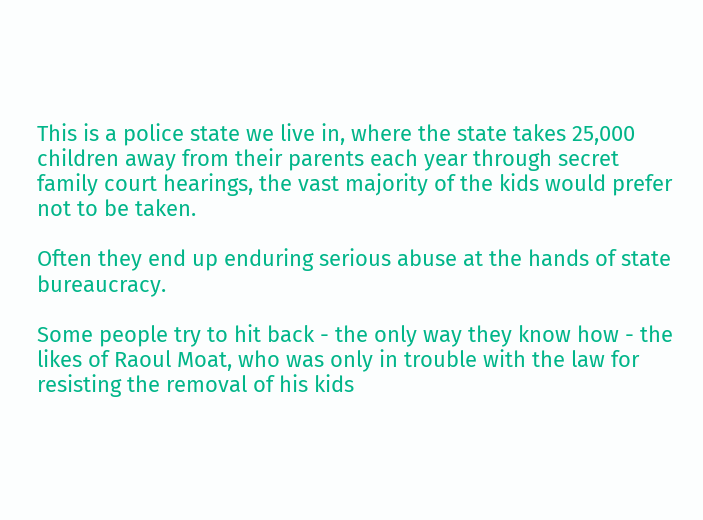This is a police state we live in, where the state takes 25,000 children away from their parents each year through secret family court hearings, the vast majority of the kids would prefer not to be taken.

Often they end up enduring serious abuse at the hands of state bureaucracy.

Some people try to hit back - the only way they know how - the likes of Raoul Moat, who was only in trouble with the law for resisting the removal of his kids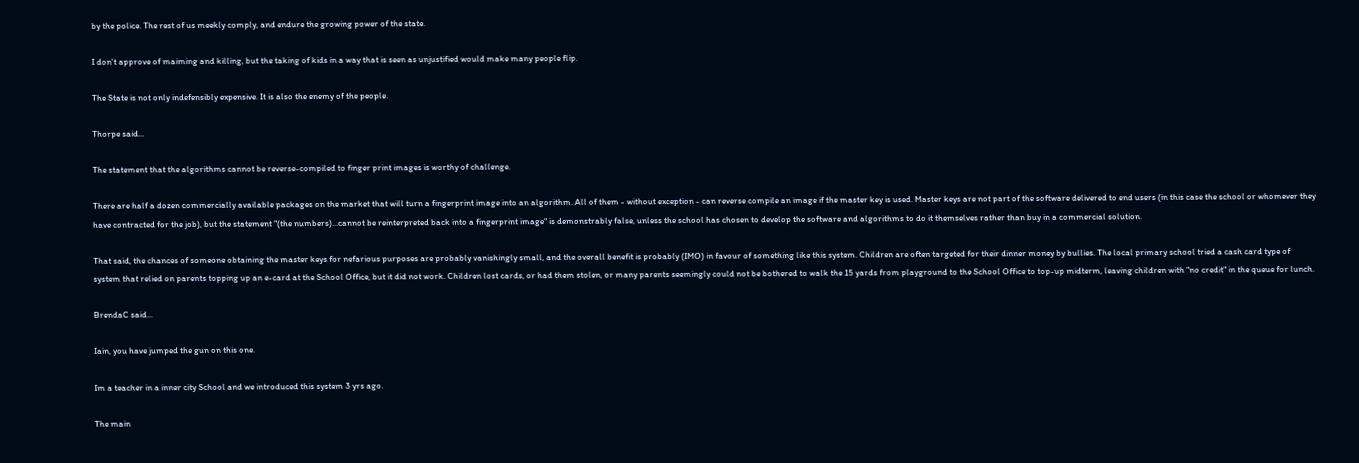by the police. The rest of us meekly comply, and endure the growing power of the state.

I don't approve of maiming and killing, but the taking of kids in a way that is seen as unjustified would make many people flip.

The State is not only indefensibly expensive. It is also the enemy of the people.

Thorpe said...

The statement that the algorithms cannot be reverse-compiled to finger print images is worthy of challenge.

There are half a dozen commercially available packages on the market that will turn a fingerprint image into an algorithm. All of them - without exception - can reverse compile an image if the master key is used. Master keys are not part of the software delivered to end users (in this case the school or whomever they have contracted for the job), but the statement "(the numbers)...cannot be reinterpreted back into a fingerprint image" is demonstrably false, unless the school has chosen to develop the software and algorithms to do it themselves rather than buy in a commercial solution.

That said, the chances of someone obtaining the master keys for nefarious purposes are probably vanishingly small, and the overall benefit is probably (IMO) in favour of something like this system. Children are often targeted for their dinner money by bullies. The local primary school tried a cash card type of system that relied on parents topping up an e-card at the School Office, but it did not work. Children lost cards, or had them stolen, or many parents seemingly could not be bothered to walk the 15 yards from playground to the School Office to top-up midterm, leaving children with "no credit" in the queue for lunch.

BrendaC said...

Iain, you have jumped the gun on this one.

Im a teacher in a inner city School and we introduced this system 3 yrs ago.

The main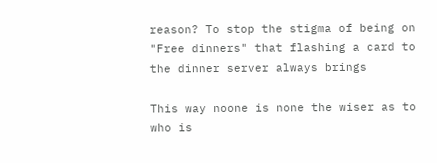reason? To stop the stigma of being on "Free dinners" that flashing a card to the dinner server always brings

This way noone is none the wiser as to who is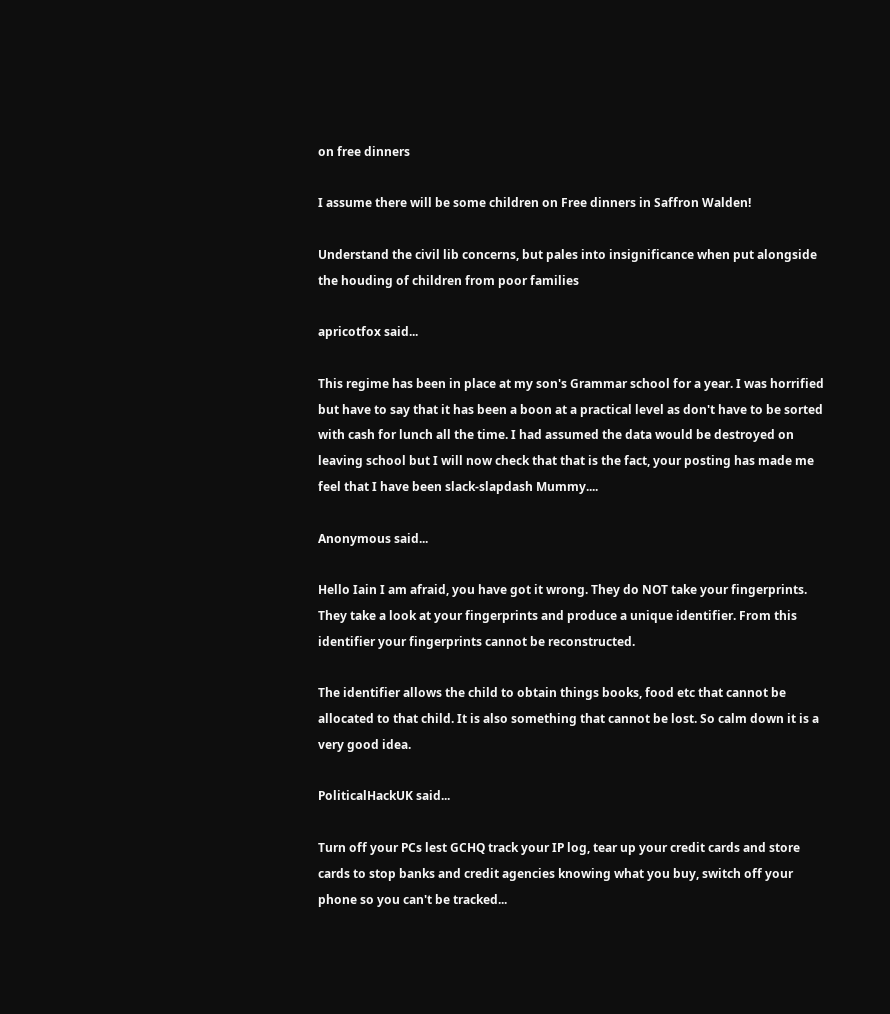on free dinners

I assume there will be some children on Free dinners in Saffron Walden!

Understand the civil lib concerns, but pales into insignificance when put alongside the houding of children from poor families

apricotfox said...

This regime has been in place at my son's Grammar school for a year. I was horrified but have to say that it has been a boon at a practical level as don't have to be sorted with cash for lunch all the time. I had assumed the data would be destroyed on leaving school but I will now check that that is the fact, your posting has made me feel that I have been slack-slapdash Mummy....

Anonymous said...

Hello Iain I am afraid, you have got it wrong. They do NOT take your fingerprints. They take a look at your fingerprints and produce a unique identifier. From this identifier your fingerprints cannot be reconstructed.

The identifier allows the child to obtain things books, food etc that cannot be allocated to that child. It is also something that cannot be lost. So calm down it is a very good idea.

PoliticalHackUK said...

Turn off your PCs lest GCHQ track your IP log, tear up your credit cards and store cards to stop banks and credit agencies knowing what you buy, switch off your phone so you can't be tracked...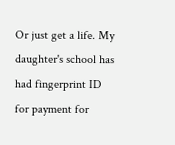Or just get a life. My daughter's school has had fingerprint ID for payment for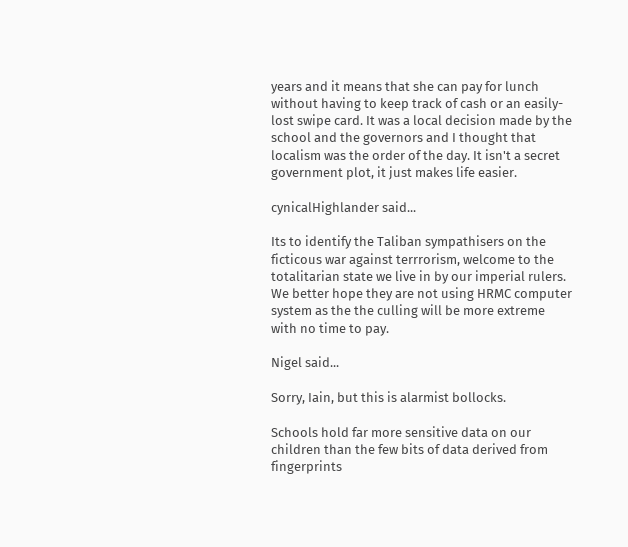years and it means that she can pay for lunch without having to keep track of cash or an easily-lost swipe card. It was a local decision made by the school and the governors and I thought that localism was the order of the day. It isn't a secret government plot, it just makes life easier.

cynicalHighlander said...

Its to identify the Taliban sympathisers on the ficticous war against terrrorism, welcome to the totalitarian state we live in by our imperial rulers. We better hope they are not using HRMC computer system as the the culling will be more extreme with no time to pay.

Nigel said...

Sorry, Iain, but this is alarmist bollocks.

Schools hold far more sensitive data on our children than the few bits of data derived from fingerprints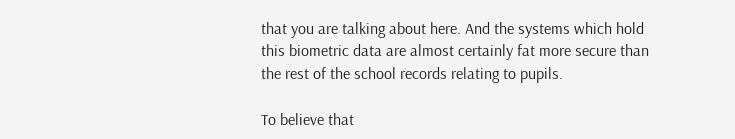that you are talking about here. And the systems which hold this biometric data are almost certainly fat more secure than the rest of the school records relating to pupils.

To believe that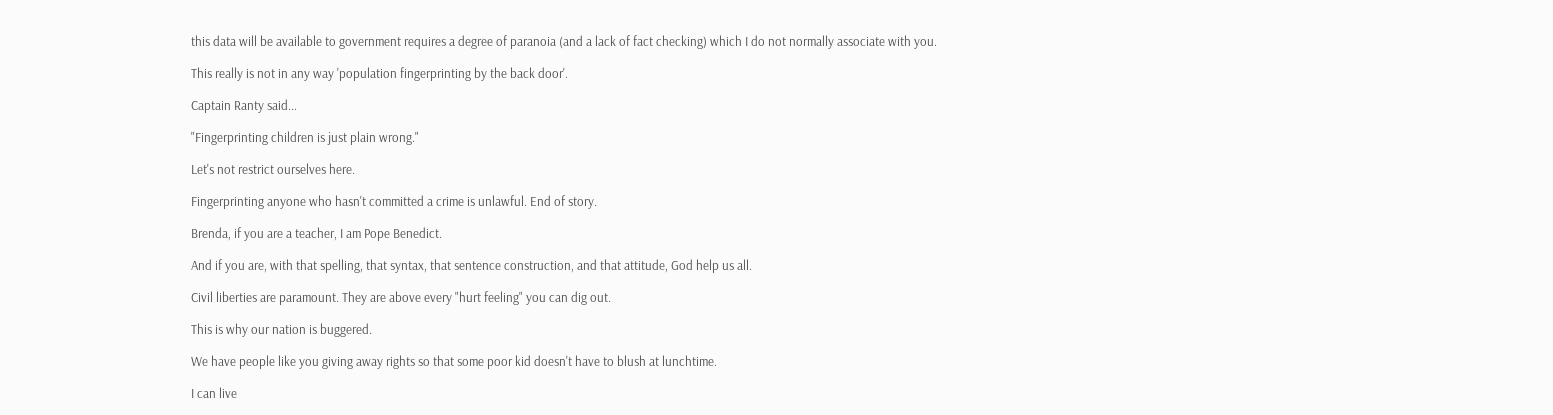this data will be available to government requires a degree of paranoia (and a lack of fact checking) which I do not normally associate with you.

This really is not in any way 'population fingerprinting by the back door'.

Captain Ranty said...

"Fingerprinting children is just plain wrong."

Let's not restrict ourselves here.

Fingerprinting anyone who hasn't committed a crime is unlawful. End of story.

Brenda, if you are a teacher, I am Pope Benedict.

And if you are, with that spelling, that syntax, that sentence construction, and that attitude, God help us all.

Civil liberties are paramount. They are above every "hurt feeling" you can dig out.

This is why our nation is buggered.

We have people like you giving away rights so that some poor kid doesn't have to blush at lunchtime.

I can live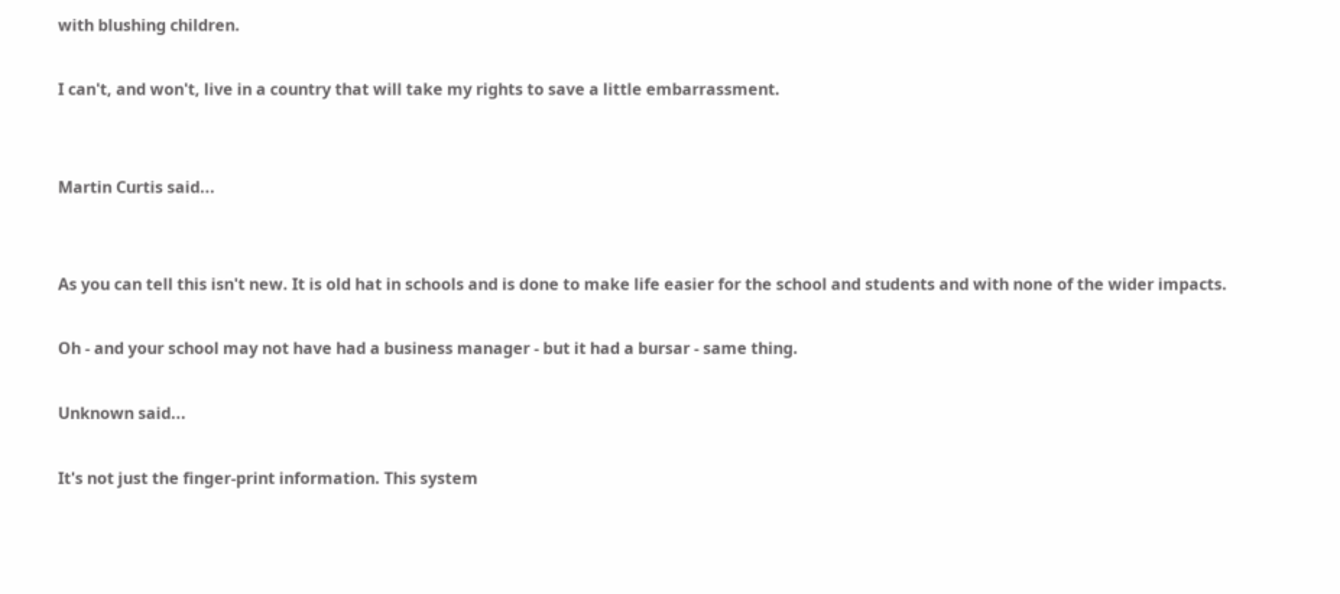with blushing children.

I can't, and won't, live in a country that will take my rights to save a little embarrassment.


Martin Curtis said...


As you can tell this isn't new. It is old hat in schools and is done to make life easier for the school and students and with none of the wider impacts.

Oh - and your school may not have had a business manager - but it had a bursar - same thing.

Unknown said...

It's not just the finger-print information. This system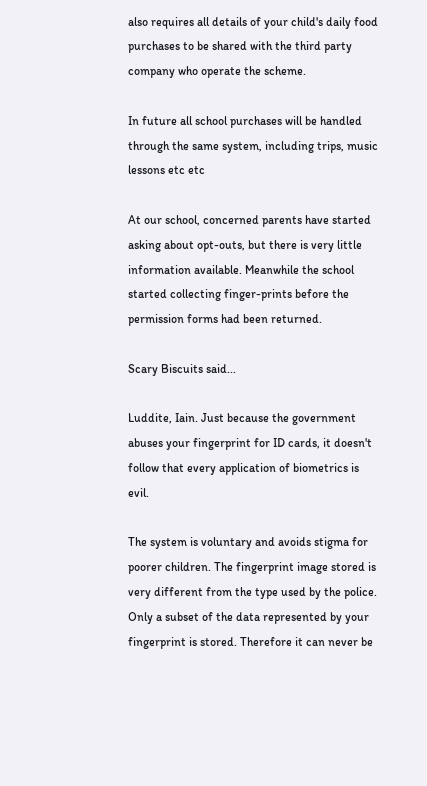also requires all details of your child's daily food purchases to be shared with the third party company who operate the scheme.

In future all school purchases will be handled through the same system, including trips, music lessons etc etc

At our school, concerned parents have started asking about opt-outs, but there is very little information available. Meanwhile the school started collecting finger-prints before the permission forms had been returned.

Scary Biscuits said...

Luddite, Iain. Just because the government abuses your fingerprint for ID cards, it doesn't follow that every application of biometrics is evil.

The system is voluntary and avoids stigma for poorer children. The fingerprint image stored is very different from the type used by the police. Only a subset of the data represented by your fingerprint is stored. Therefore it can never be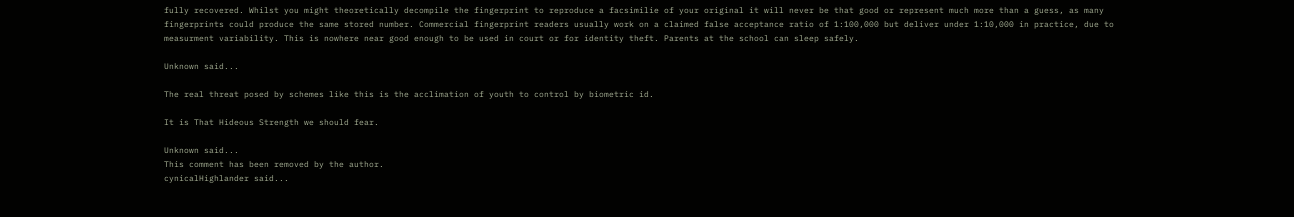fully recovered. Whilst you might theoretically decompile the fingerprint to reproduce a facsimilie of your original it will never be that good or represent much more than a guess, as many fingerprints could produce the same stored number. Commercial fingerprint readers usually work on a claimed false acceptance ratio of 1:100,000 but deliver under 1:10,000 in practice, due to measurment variability. This is nowhere near good enough to be used in court or for identity theft. Parents at the school can sleep safely.

Unknown said...

The real threat posed by schemes like this is the acclimation of youth to control by biometric id.

It is That Hideous Strength we should fear.

Unknown said...
This comment has been removed by the author.
cynicalHighlander said...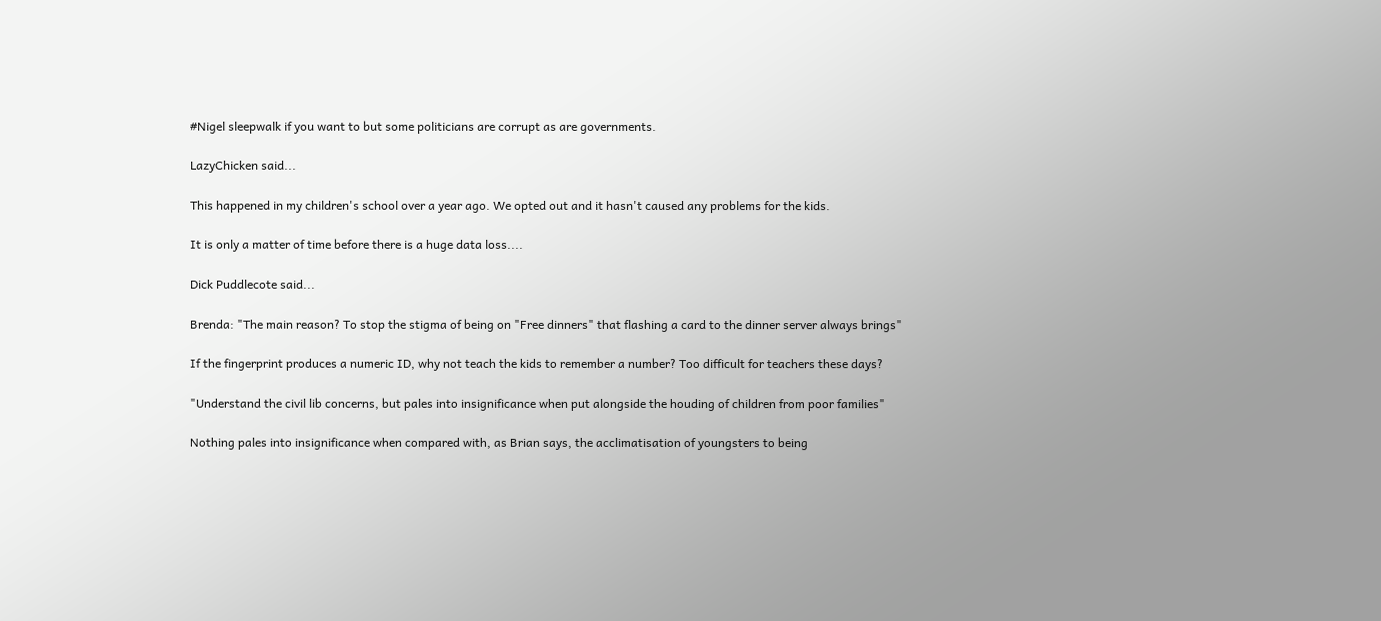#Nigel sleepwalk if you want to but some politicians are corrupt as are governments.

LazyChicken said...

This happened in my children's school over a year ago. We opted out and it hasn't caused any problems for the kids.

It is only a matter of time before there is a huge data loss....

Dick Puddlecote said...

Brenda: "The main reason? To stop the stigma of being on "Free dinners" that flashing a card to the dinner server always brings"

If the fingerprint produces a numeric ID, why not teach the kids to remember a number? Too difficult for teachers these days?

"Understand the civil lib concerns, but pales into insignificance when put alongside the houding of children from poor families"

Nothing pales into insignificance when compared with, as Brian says, the acclimatisation of youngsters to being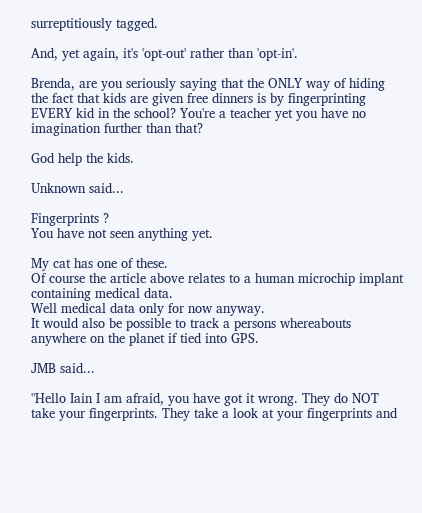surreptitiously tagged.

And, yet again, it's 'opt-out' rather than 'opt-in'.

Brenda, are you seriously saying that the ONLY way of hiding the fact that kids are given free dinners is by fingerprinting EVERY kid in the school? You're a teacher yet you have no imagination further than that?

God help the kids.

Unknown said...

Fingerprints ?
You have not seen anything yet.

My cat has one of these.
Of course the article above relates to a human microchip implant containing medical data.
Well medical data only for now anyway.
It would also be possible to track a persons whereabouts anywhere on the planet if tied into GPS.

JMB said...

"Hello Iain I am afraid, you have got it wrong. They do NOT take your fingerprints. They take a look at your fingerprints and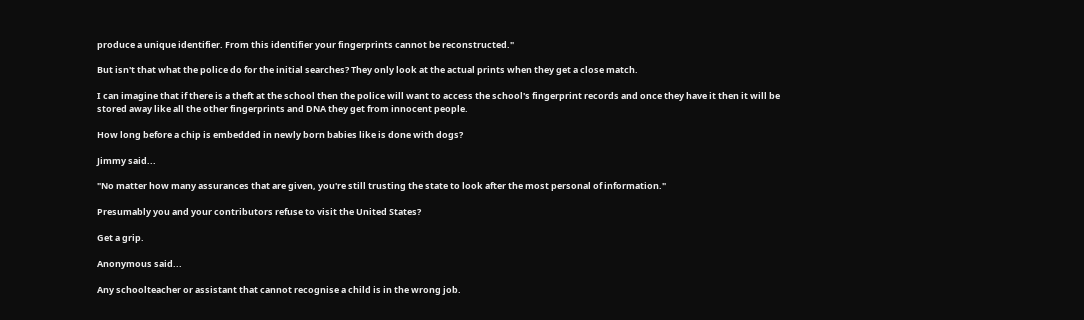produce a unique identifier. From this identifier your fingerprints cannot be reconstructed."

But isn't that what the police do for the initial searches? They only look at the actual prints when they get a close match.

I can imagine that if there is a theft at the school then the police will want to access the school's fingerprint records and once they have it then it will be stored away like all the other fingerprints and DNA they get from innocent people.

How long before a chip is embedded in newly born babies like is done with dogs?

Jimmy said...

"No matter how many assurances that are given, you're still trusting the state to look after the most personal of information."

Presumably you and your contributors refuse to visit the United States?

Get a grip.

Anonymous said...

Any schoolteacher or assistant that cannot recognise a child is in the wrong job.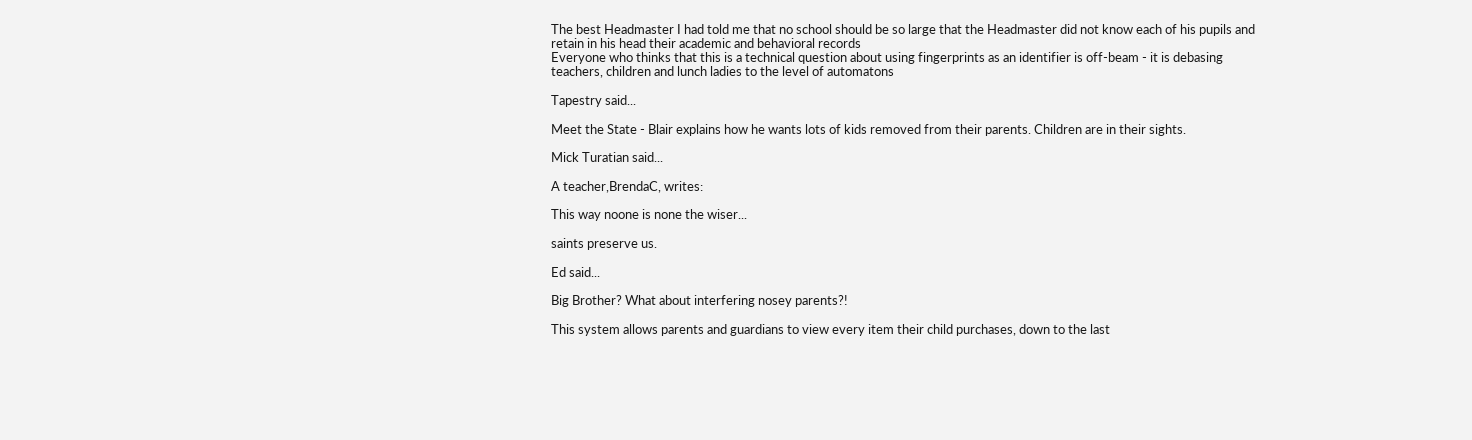The best Headmaster I had told me that no school should be so large that the Headmaster did not know each of his pupils and retain in his head their academic and behavioral records
Everyone who thinks that this is a technical question about using fingerprints as an identifier is off-beam - it is debasing teachers, children and lunch ladies to the level of automatons

Tapestry said...

Meet the State - Blair explains how he wants lots of kids removed from their parents. Children are in their sights.

Mick Turatian said...

A teacher,BrendaC, writes:

This way noone is none the wiser...

saints preserve us.

Ed said...

Big Brother? What about interfering nosey parents?!

This system allows parents and guardians to view every item their child purchases, down to the last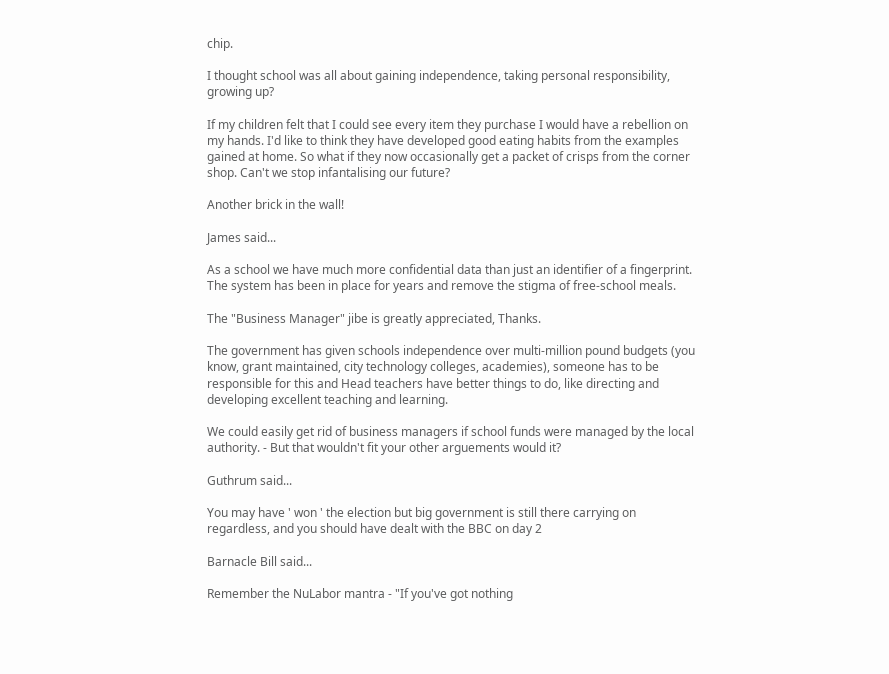chip.

I thought school was all about gaining independence, taking personal responsibility, growing up?

If my children felt that I could see every item they purchase I would have a rebellion on my hands. I'd like to think they have developed good eating habits from the examples gained at home. So what if they now occasionally get a packet of crisps from the corner shop. Can't we stop infantalising our future?

Another brick in the wall!

James said...

As a school we have much more confidential data than just an identifier of a fingerprint.
The system has been in place for years and remove the stigma of free-school meals.

The "Business Manager" jibe is greatly appreciated, Thanks.

The government has given schools independence over multi-million pound budgets (you know, grant maintained, city technology colleges, academies), someone has to be responsible for this and Head teachers have better things to do, like directing and developing excellent teaching and learning.

We could easily get rid of business managers if school funds were managed by the local authority. - But that wouldn't fit your other arguements would it?

Guthrum said...

You may have ' won ' the election but big government is still there carrying on regardless, and you should have dealt with the BBC on day 2

Barnacle Bill said...

Remember the NuLabor mantra - "If you've got nothing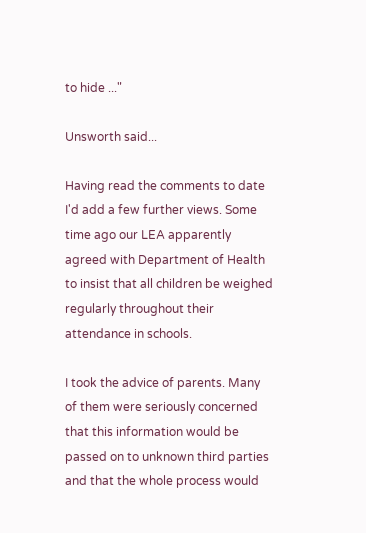to hide ..."

Unsworth said...

Having read the comments to date I'd add a few further views. Some time ago our LEA apparently agreed with Department of Health to insist that all children be weighed regularly throughout their attendance in schools.

I took the advice of parents. Many of them were seriously concerned that this information would be passed on to unknown third parties and that the whole process would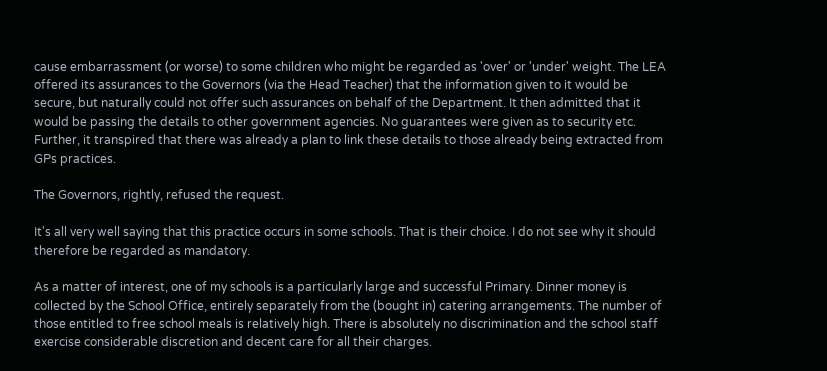cause embarrassment (or worse) to some children who might be regarded as 'over' or 'under' weight. The LEA offered its assurances to the Governors (via the Head Teacher) that the information given to it would be secure, but naturally could not offer such assurances on behalf of the Department. It then admitted that it would be passing the details to other government agencies. No guarantees were given as to security etc. Further, it transpired that there was already a plan to link these details to those already being extracted from GPs practices.

The Governors, rightly, refused the request.

It's all very well saying that this practice occurs in some schools. That is their choice. I do not see why it should therefore be regarded as mandatory.

As a matter of interest, one of my schools is a particularly large and successful Primary. Dinner money is collected by the School Office, entirely separately from the (bought in) catering arrangements. The number of those entitled to free school meals is relatively high. There is absolutely no discrimination and the school staff exercise considerable discretion and decent care for all their charges.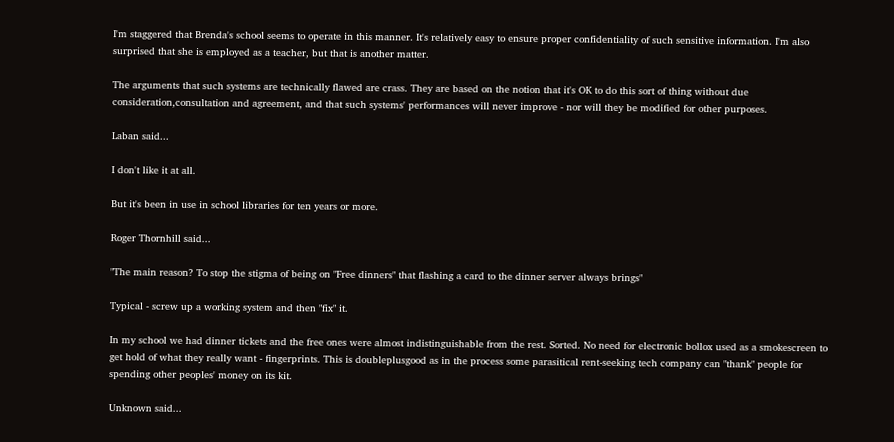I'm staggered that Brenda's school seems to operate in this manner. It's relatively easy to ensure proper confidentiality of such sensitive information. I'm also surprised that she is employed as a teacher, but that is another matter.

The arguments that such systems are technically flawed are crass. They are based on the notion that it's OK to do this sort of thing without due consideration,consultation and agreement, and that such systems' performances will never improve - nor will they be modified for other purposes.

Laban said...

I don't like it at all.

But it's been in use in school libraries for ten years or more.

Roger Thornhill said...

"The main reason? To stop the stigma of being on "Free dinners" that flashing a card to the dinner server always brings"

Typical - screw up a working system and then "fix" it.

In my school we had dinner tickets and the free ones were almost indistinguishable from the rest. Sorted. No need for electronic bollox used as a smokescreen to get hold of what they really want - fingerprints. This is doubleplusgood as in the process some parasitical rent-seeking tech company can "thank" people for spending other peoples' money on its kit.

Unknown said...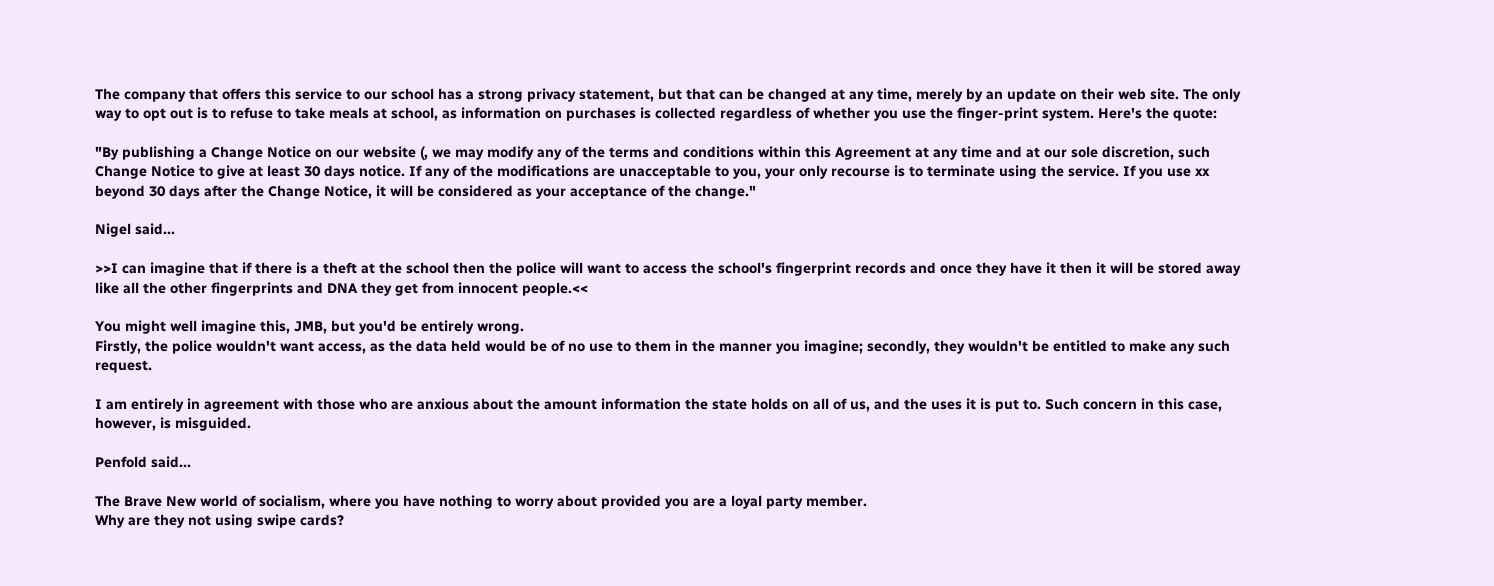The company that offers this service to our school has a strong privacy statement, but that can be changed at any time, merely by an update on their web site. The only way to opt out is to refuse to take meals at school, as information on purchases is collected regardless of whether you use the finger-print system. Here's the quote:

"By publishing a Change Notice on our website (, we may modify any of the terms and conditions within this Agreement at any time and at our sole discretion, such Change Notice to give at least 30 days notice. If any of the modifications are unacceptable to you, your only recourse is to terminate using the service. If you use xx beyond 30 days after the Change Notice, it will be considered as your acceptance of the change."

Nigel said...

>>I can imagine that if there is a theft at the school then the police will want to access the school's fingerprint records and once they have it then it will be stored away like all the other fingerprints and DNA they get from innocent people.<<

You might well imagine this, JMB, but you'd be entirely wrong.
Firstly, the police wouldn't want access, as the data held would be of no use to them in the manner you imagine; secondly, they wouldn't be entitled to make any such request.

I am entirely in agreement with those who are anxious about the amount information the state holds on all of us, and the uses it is put to. Such concern in this case, however, is misguided.

Penfold said...

The Brave New world of socialism, where you have nothing to worry about provided you are a loyal party member.
Why are they not using swipe cards?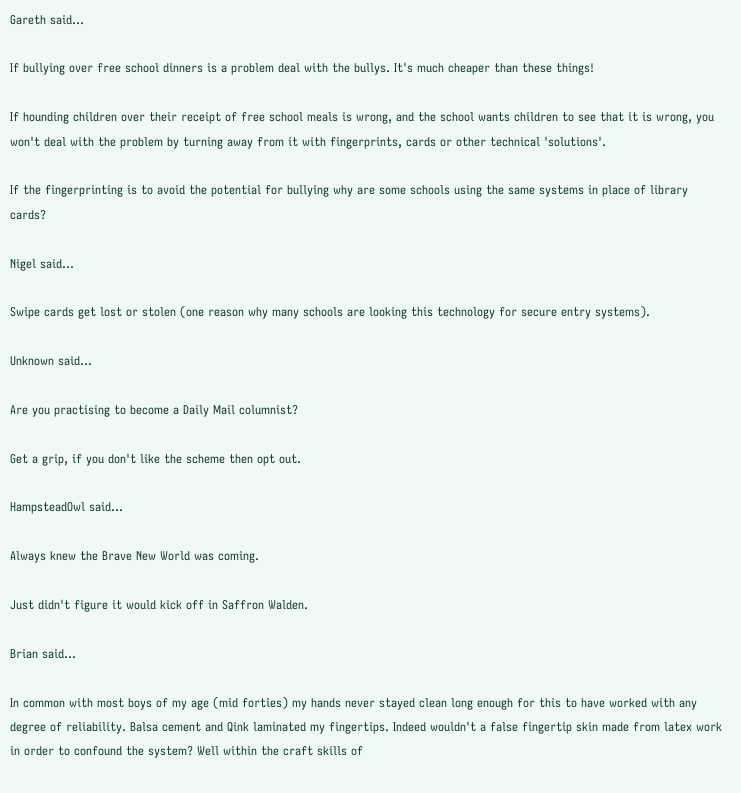Gareth said...

If bullying over free school dinners is a problem deal with the bullys. It's much cheaper than these things!

If hounding children over their receipt of free school meals is wrong, and the school wants children to see that it is wrong, you won't deal with the problem by turning away from it with fingerprints, cards or other technical 'solutions'.

If the fingerprinting is to avoid the potential for bullying why are some schools using the same systems in place of library cards?

Nigel said...

Swipe cards get lost or stolen (one reason why many schools are looking this technology for secure entry systems).

Unknown said...

Are you practising to become a Daily Mail columnist?

Get a grip, if you don't like the scheme then opt out.

HampsteadOwl said...

Always knew the Brave New World was coming.

Just didn't figure it would kick off in Saffron Walden.

Brian said...

In common with most boys of my age (mid forties) my hands never stayed clean long enough for this to have worked with any degree of reliability. Balsa cement and Qink laminated my fingertips. Indeed wouldn't a false fingertip skin made from latex work in order to confound the system? Well within the craft skills of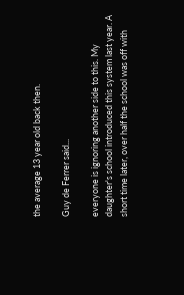the average 13 year old back then.

Guy de Ferrer said...

everyone is ignoring another side to this. My daughter's school introduced this system last year. A short time later, over half the school was off with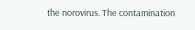the norovirus. The contamination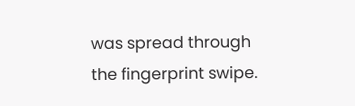was spread through the fingerprint swipe.